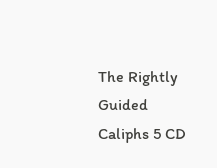The Rightly Guided Caliphs 5 CD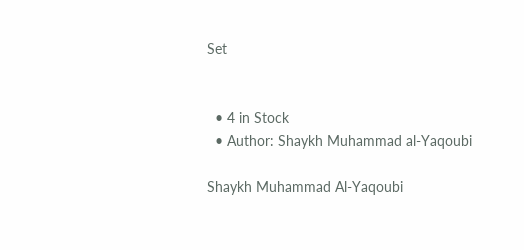Set


  • 4 in Stock
  • Author: Shaykh Muhammad al-Yaqoubi

Shaykh Muhammad Al-Yaqoubi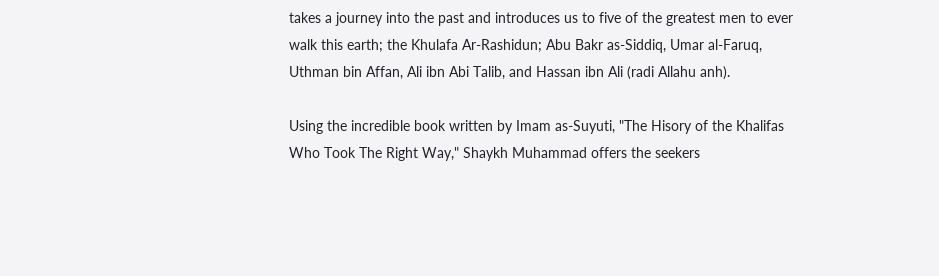takes a journey into the past and introduces us to five of the greatest men to ever walk this earth; the Khulafa Ar-Rashidun; Abu Bakr as-Siddiq, Umar al-Faruq, Uthman bin Affan, Ali ibn Abi Talib, and Hassan ibn Ali (radi Allahu anh).

Using the incredible book written by Imam as-Suyuti, "The Hisory of the Khalifas Who Took The Right Way," Shaykh Muhammad offers the seekers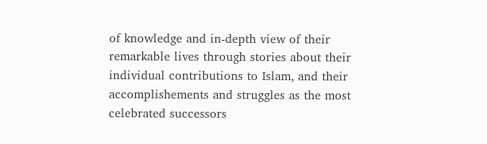of knowledge and in-depth view of their remarkable lives through stories about their individual contributions to Islam, and their accomplishements and struggles as the most celebrated successors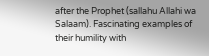after the Prophet (sallahu Allahi wa Salaam). Fascinating examples of their humility with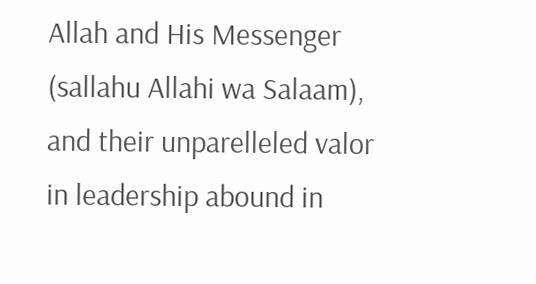Allah and His Messenger (sallahu Allahi wa Salaam), and their unparelleled valor in leadership abound in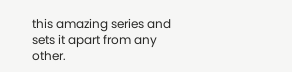this amazing series and sets it apart from any other.